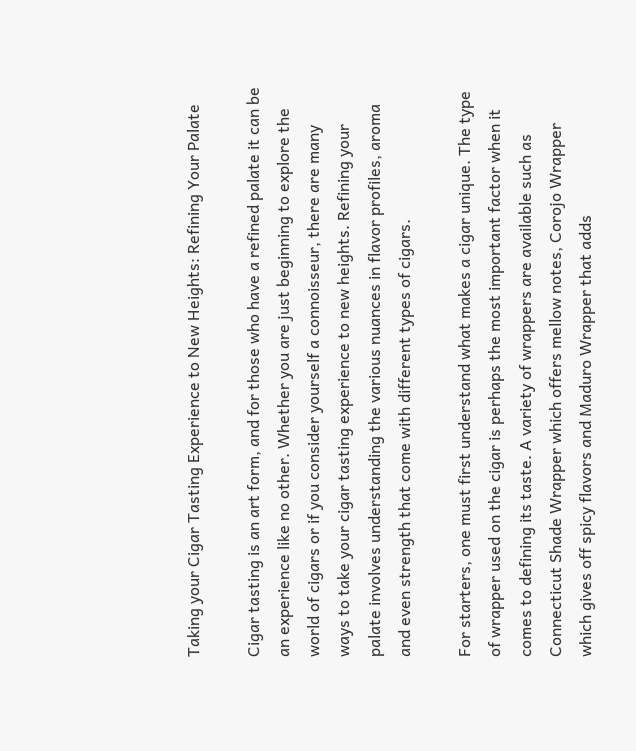Taking your Cigar Tasting Experience to New Heights: Refining Your Palate

Cigar tasting is an art form, and for those who have a refined palate it can be an experience like no other. Whether you are just beginning to explore the world of cigars or if you consider yourself a connoisseur, there are many ways to take your cigar tasting experience to new heights. Refining your palate involves understanding the various nuances in flavor profiles, aroma and even strength that come with different types of cigars.

For starters, one must first understand what makes a cigar unique. The type of wrapper used on the cigar is perhaps the most important factor when it comes to defining its taste. A variety of wrappers are available such as Connecticut Shade Wrapper which offers mellow notes, Corojo Wrapper which gives off spicy flavors and Maduro Wrapper that adds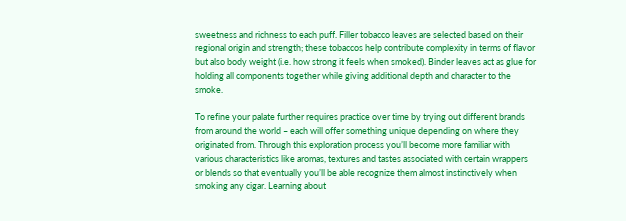sweetness and richness to each puff. Filler tobacco leaves are selected based on their regional origin and strength; these tobaccos help contribute complexity in terms of flavor but also body weight (i.e. how strong it feels when smoked). Binder leaves act as glue for holding all components together while giving additional depth and character to the smoke.

To refine your palate further requires practice over time by trying out different brands from around the world – each will offer something unique depending on where they originated from. Through this exploration process you’ll become more familiar with various characteristics like aromas, textures and tastes associated with certain wrappers or blends so that eventually you’ll be able recognize them almost instinctively when smoking any cigar. Learning about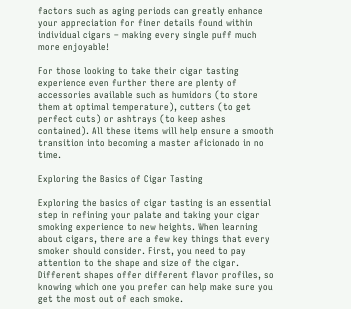factors such as aging periods can greatly enhance your appreciation for finer details found within individual cigars – making every single puff much more enjoyable!

For those looking to take their cigar tasting experience even further there are plenty of accessories available such as humidors (to store them at optimal temperature), cutters (to get perfect cuts) or ashtrays (to keep ashes contained). All these items will help ensure a smooth transition into becoming a master aficionado in no time.

Exploring the Basics of Cigar Tasting

Exploring the basics of cigar tasting is an essential step in refining your palate and taking your cigar smoking experience to new heights. When learning about cigars, there are a few key things that every smoker should consider. First, you need to pay attention to the shape and size of the cigar. Different shapes offer different flavor profiles, so knowing which one you prefer can help make sure you get the most out of each smoke.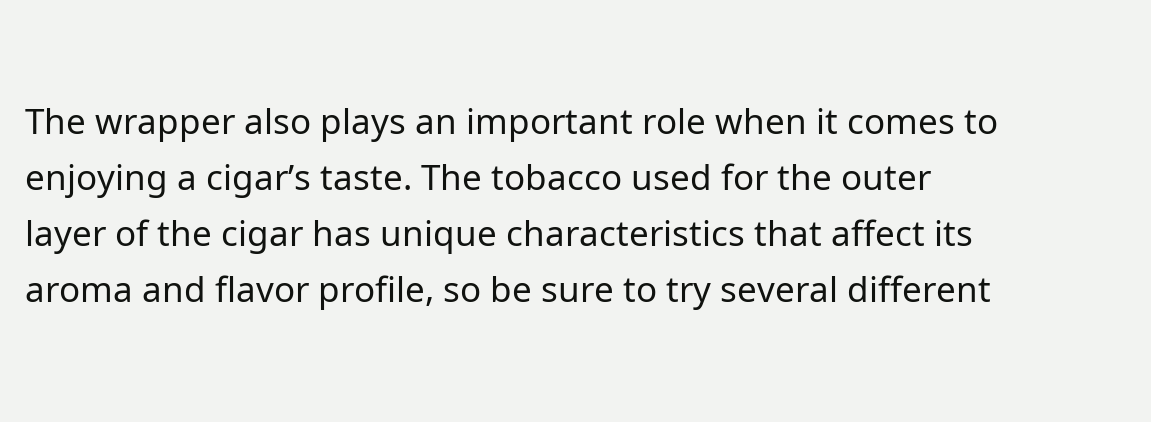The wrapper also plays an important role when it comes to enjoying a cigar’s taste. The tobacco used for the outer layer of the cigar has unique characteristics that affect its aroma and flavor profile, so be sure to try several different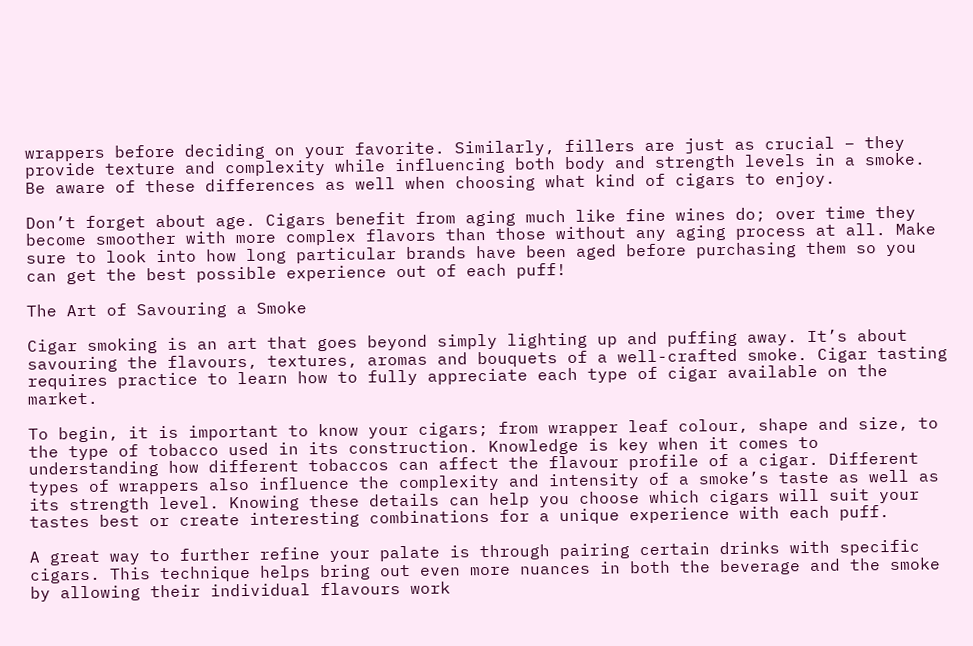wrappers before deciding on your favorite. Similarly, fillers are just as crucial – they provide texture and complexity while influencing both body and strength levels in a smoke. Be aware of these differences as well when choosing what kind of cigars to enjoy.

Don’t forget about age. Cigars benefit from aging much like fine wines do; over time they become smoother with more complex flavors than those without any aging process at all. Make sure to look into how long particular brands have been aged before purchasing them so you can get the best possible experience out of each puff!

The Art of Savouring a Smoke

Cigar smoking is an art that goes beyond simply lighting up and puffing away. It’s about savouring the flavours, textures, aromas and bouquets of a well-crafted smoke. Cigar tasting requires practice to learn how to fully appreciate each type of cigar available on the market.

To begin, it is important to know your cigars; from wrapper leaf colour, shape and size, to the type of tobacco used in its construction. Knowledge is key when it comes to understanding how different tobaccos can affect the flavour profile of a cigar. Different types of wrappers also influence the complexity and intensity of a smoke’s taste as well as its strength level. Knowing these details can help you choose which cigars will suit your tastes best or create interesting combinations for a unique experience with each puff.

A great way to further refine your palate is through pairing certain drinks with specific cigars. This technique helps bring out even more nuances in both the beverage and the smoke by allowing their individual flavours work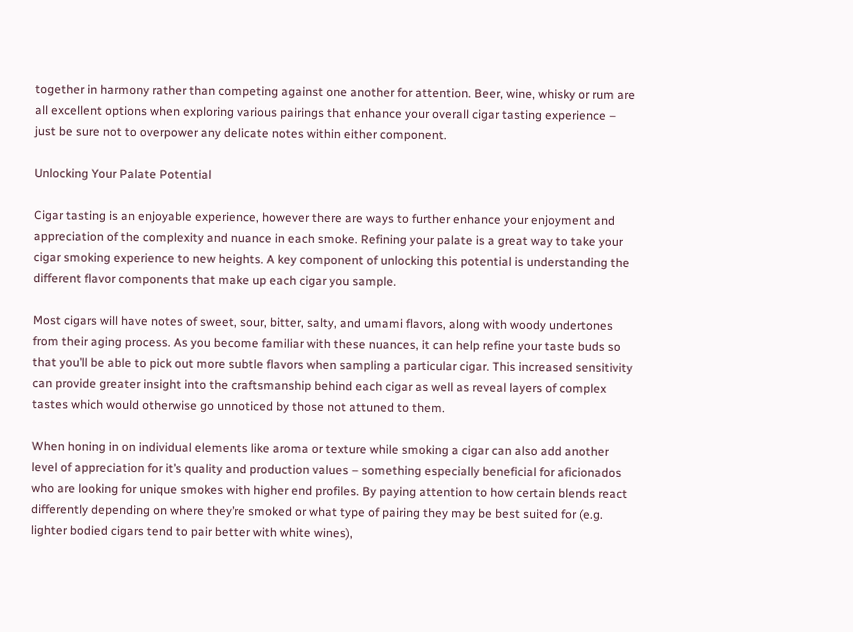together in harmony rather than competing against one another for attention. Beer, wine, whisky or rum are all excellent options when exploring various pairings that enhance your overall cigar tasting experience – just be sure not to overpower any delicate notes within either component.

Unlocking Your Palate Potential

Cigar tasting is an enjoyable experience, however there are ways to further enhance your enjoyment and appreciation of the complexity and nuance in each smoke. Refining your palate is a great way to take your cigar smoking experience to new heights. A key component of unlocking this potential is understanding the different flavor components that make up each cigar you sample.

Most cigars will have notes of sweet, sour, bitter, salty, and umami flavors, along with woody undertones from their aging process. As you become familiar with these nuances, it can help refine your taste buds so that you’ll be able to pick out more subtle flavors when sampling a particular cigar. This increased sensitivity can provide greater insight into the craftsmanship behind each cigar as well as reveal layers of complex tastes which would otherwise go unnoticed by those not attuned to them.

When honing in on individual elements like aroma or texture while smoking a cigar can also add another level of appreciation for it’s quality and production values – something especially beneficial for aficionados who are looking for unique smokes with higher end profiles. By paying attention to how certain blends react differently depending on where they’re smoked or what type of pairing they may be best suited for (e.g. lighter bodied cigars tend to pair better with white wines),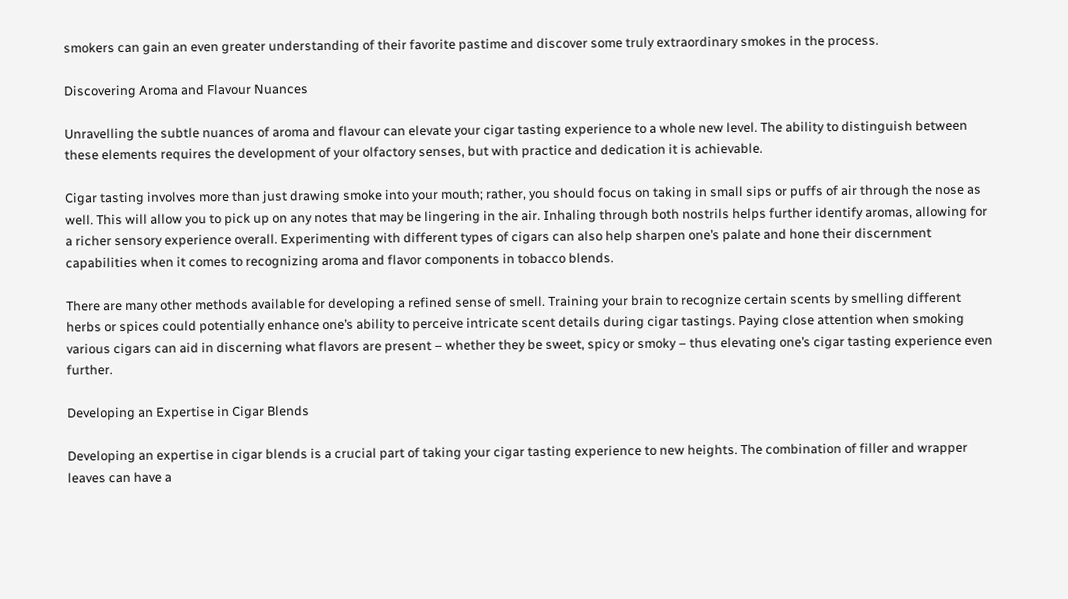smokers can gain an even greater understanding of their favorite pastime and discover some truly extraordinary smokes in the process.

Discovering Aroma and Flavour Nuances

Unravelling the subtle nuances of aroma and flavour can elevate your cigar tasting experience to a whole new level. The ability to distinguish between these elements requires the development of your olfactory senses, but with practice and dedication it is achievable.

Cigar tasting involves more than just drawing smoke into your mouth; rather, you should focus on taking in small sips or puffs of air through the nose as well. This will allow you to pick up on any notes that may be lingering in the air. Inhaling through both nostrils helps further identify aromas, allowing for a richer sensory experience overall. Experimenting with different types of cigars can also help sharpen one’s palate and hone their discernment capabilities when it comes to recognizing aroma and flavor components in tobacco blends.

There are many other methods available for developing a refined sense of smell. Training your brain to recognize certain scents by smelling different herbs or spices could potentially enhance one’s ability to perceive intricate scent details during cigar tastings. Paying close attention when smoking various cigars can aid in discerning what flavors are present – whether they be sweet, spicy or smoky – thus elevating one’s cigar tasting experience even further.

Developing an Expertise in Cigar Blends

Developing an expertise in cigar blends is a crucial part of taking your cigar tasting experience to new heights. The combination of filler and wrapper leaves can have a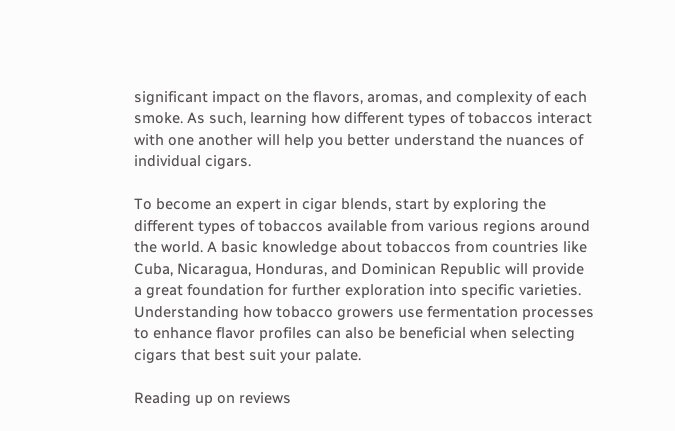significant impact on the flavors, aromas, and complexity of each smoke. As such, learning how different types of tobaccos interact with one another will help you better understand the nuances of individual cigars.

To become an expert in cigar blends, start by exploring the different types of tobaccos available from various regions around the world. A basic knowledge about tobaccos from countries like Cuba, Nicaragua, Honduras, and Dominican Republic will provide a great foundation for further exploration into specific varieties. Understanding how tobacco growers use fermentation processes to enhance flavor profiles can also be beneficial when selecting cigars that best suit your palate.

Reading up on reviews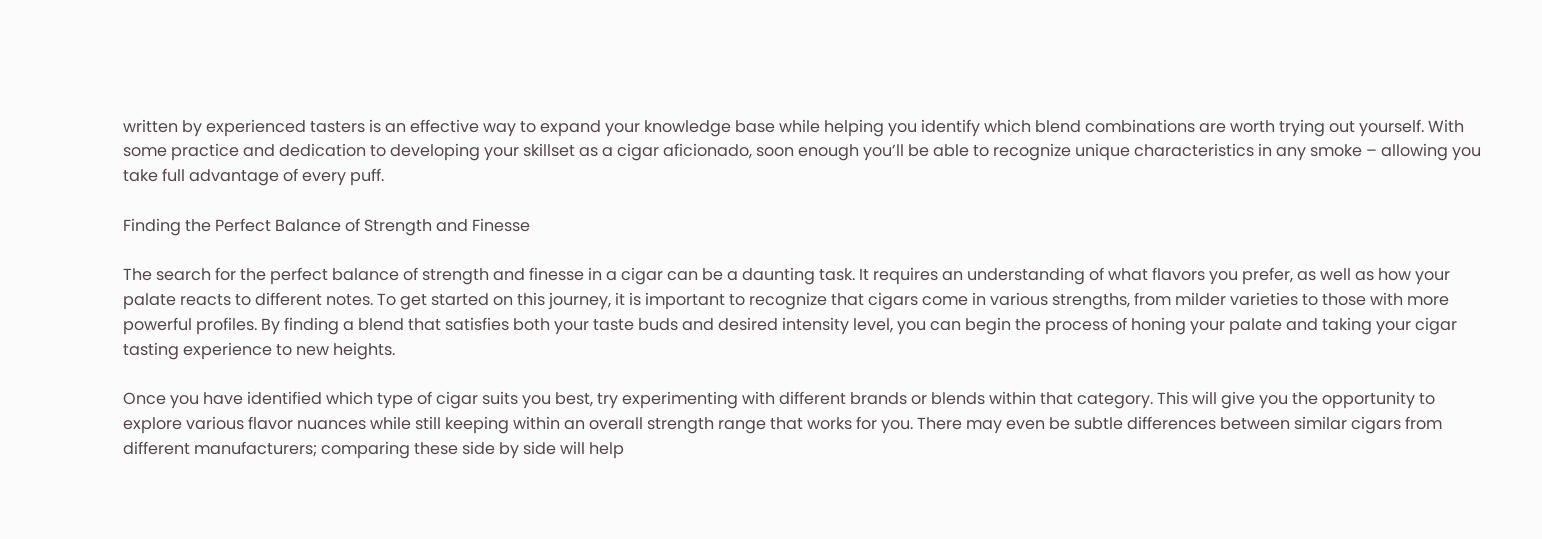written by experienced tasters is an effective way to expand your knowledge base while helping you identify which blend combinations are worth trying out yourself. With some practice and dedication to developing your skillset as a cigar aficionado, soon enough you’ll be able to recognize unique characteristics in any smoke – allowing you take full advantage of every puff.

Finding the Perfect Balance of Strength and Finesse

The search for the perfect balance of strength and finesse in a cigar can be a daunting task. It requires an understanding of what flavors you prefer, as well as how your palate reacts to different notes. To get started on this journey, it is important to recognize that cigars come in various strengths, from milder varieties to those with more powerful profiles. By finding a blend that satisfies both your taste buds and desired intensity level, you can begin the process of honing your palate and taking your cigar tasting experience to new heights.

Once you have identified which type of cigar suits you best, try experimenting with different brands or blends within that category. This will give you the opportunity to explore various flavor nuances while still keeping within an overall strength range that works for you. There may even be subtle differences between similar cigars from different manufacturers; comparing these side by side will help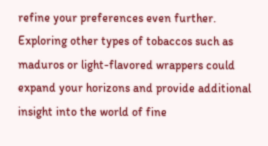refine your preferences even further. Exploring other types of tobaccos such as maduros or light-flavored wrappers could expand your horizons and provide additional insight into the world of fine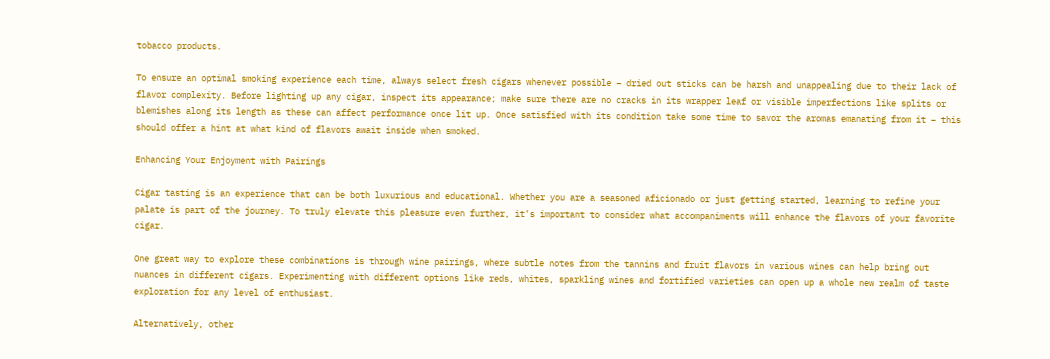tobacco products.

To ensure an optimal smoking experience each time, always select fresh cigars whenever possible – dried out sticks can be harsh and unappealing due to their lack of flavor complexity. Before lighting up any cigar, inspect its appearance; make sure there are no cracks in its wrapper leaf or visible imperfections like splits or blemishes along its length as these can affect performance once lit up. Once satisfied with its condition take some time to savor the aromas emanating from it – this should offer a hint at what kind of flavors await inside when smoked.

Enhancing Your Enjoyment with Pairings

Cigar tasting is an experience that can be both luxurious and educational. Whether you are a seasoned aficionado or just getting started, learning to refine your palate is part of the journey. To truly elevate this pleasure even further, it’s important to consider what accompaniments will enhance the flavors of your favorite cigar.

One great way to explore these combinations is through wine pairings, where subtle notes from the tannins and fruit flavors in various wines can help bring out nuances in different cigars. Experimenting with different options like reds, whites, sparkling wines and fortified varieties can open up a whole new realm of taste exploration for any level of enthusiast.

Alternatively, other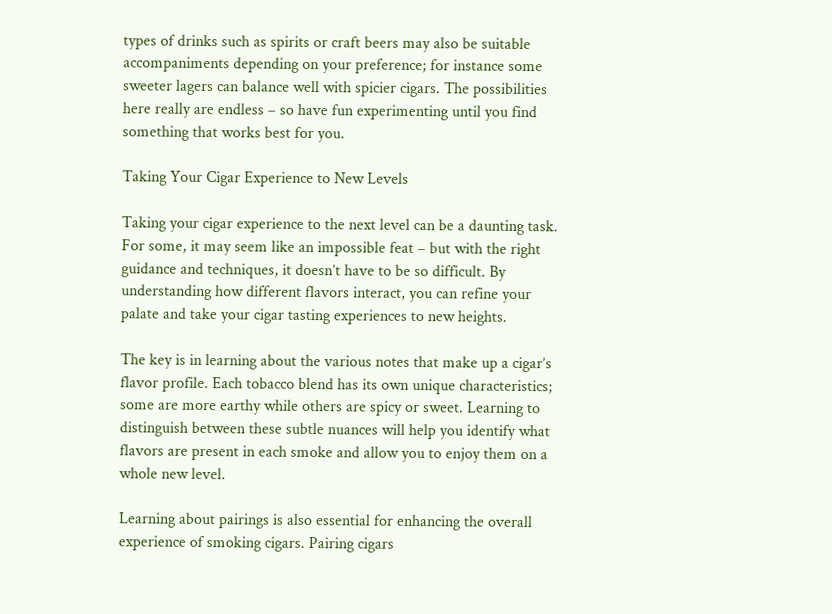types of drinks such as spirits or craft beers may also be suitable accompaniments depending on your preference; for instance some sweeter lagers can balance well with spicier cigars. The possibilities here really are endless – so have fun experimenting until you find something that works best for you.

Taking Your Cigar Experience to New Levels

Taking your cigar experience to the next level can be a daunting task. For some, it may seem like an impossible feat – but with the right guidance and techniques, it doesn’t have to be so difficult. By understanding how different flavors interact, you can refine your palate and take your cigar tasting experiences to new heights.

The key is in learning about the various notes that make up a cigar’s flavor profile. Each tobacco blend has its own unique characteristics; some are more earthy while others are spicy or sweet. Learning to distinguish between these subtle nuances will help you identify what flavors are present in each smoke and allow you to enjoy them on a whole new level.

Learning about pairings is also essential for enhancing the overall experience of smoking cigars. Pairing cigars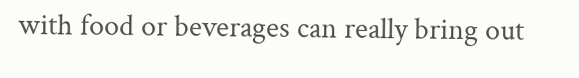with food or beverages can really bring out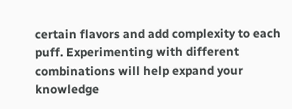certain flavors and add complexity to each puff. Experimenting with different combinations will help expand your knowledge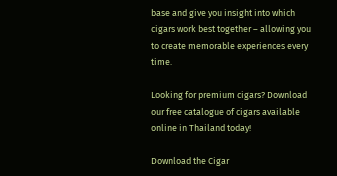base and give you insight into which cigars work best together – allowing you to create memorable experiences every time.

Looking for premium cigars? Download our free catalogue of cigars available online in Thailand today!

Download the Cigar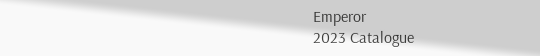Emperor
2023 Catalogue